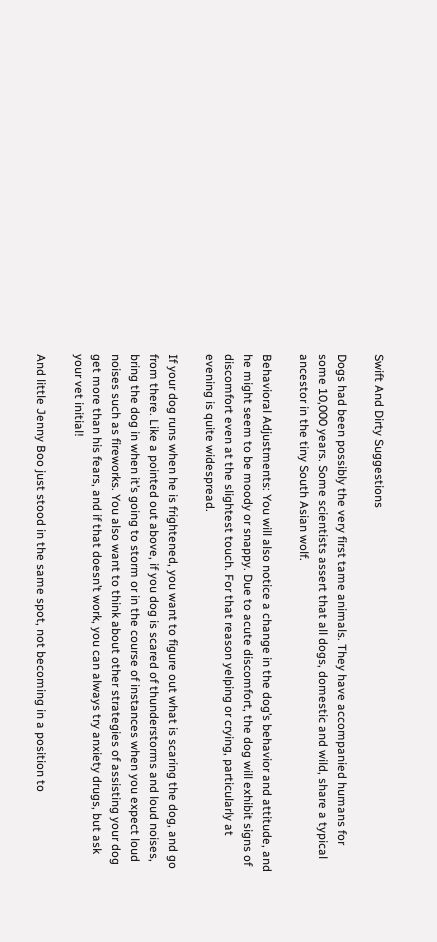Swift And Dirty Suggestions

Dogs had been possibly the very first tame animals. They have accompanied humans for some 10,000 years. Some scientists assert that all dogs, domestic and wild, share a typical ancestor in the tiny South Asian wolf.

Behavioral Adjustments: You will also notice a change in the dog’s behavior and attitude, and he might seem to be moody or snappy. Due to acute discomfort, the dog will exhibit signs of discomfort even at the slightest touch. For that reason yelping or crying, particularly at evening is quite widespread.

If your dog runs when he is frightened, you want to figure out what is scaring the dog, and go from there. Like a pointed out above, if you dog is scared of thunderstorms and loud noises, bring the dog in when it’s going to storm or in the course of instances when you expect loud noises such as fireworks. You also want to think about other strategies of assisting your dog get more than his fears, and if that doesn’t work, you can always try anxiety drugs, but ask your vet initial!

And little Jenny Boo just stood in the same spot, not becoming in a position to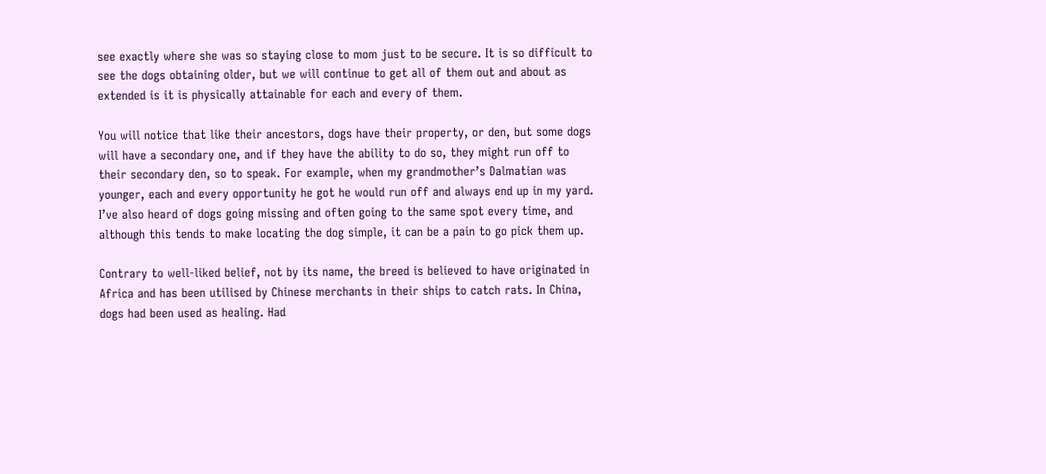see exactly where she was so staying close to mom just to be secure. It is so difficult to see the dogs obtaining older, but we will continue to get all of them out and about as extended is it is physically attainable for each and every of them.

You will notice that like their ancestors, dogs have their property, or den, but some dogs will have a secondary one, and if they have the ability to do so, they might run off to their secondary den, so to speak. For example, when my grandmother’s Dalmatian was younger, each and every opportunity he got he would run off and always end up in my yard. I’ve also heard of dogs going missing and often going to the same spot every time, and although this tends to make locating the dog simple, it can be a pain to go pick them up.

Contrary to well-liked belief, not by its name, the breed is believed to have originated in Africa and has been utilised by Chinese merchants in their ships to catch rats. In China, dogs had been used as healing. Had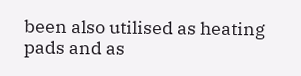been also utilised as heating pads and as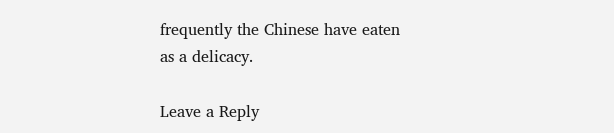frequently the Chinese have eaten as a delicacy.

Leave a Reply